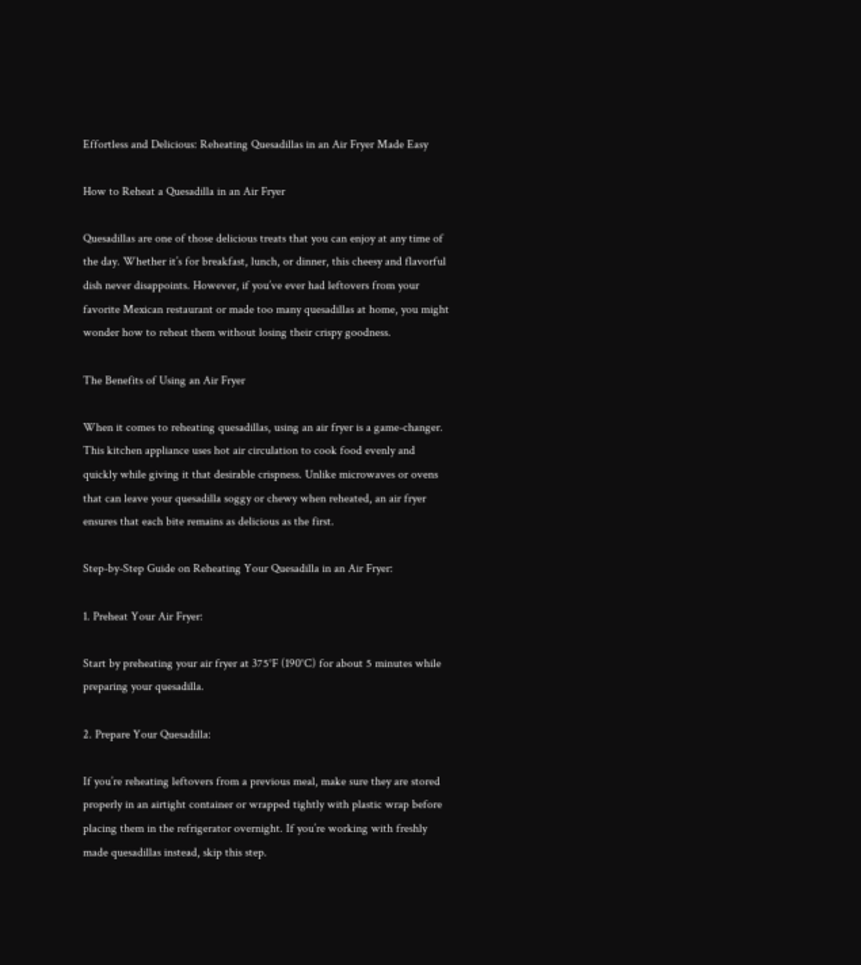Effortless and Delicious: Reheating Quesadillas in an Air Fryer Made Easy

How to Reheat a Quesadilla in an Air Fryer

Quesadillas are one of those delicious treats that you can enjoy at any time of the day. Whether it’s for breakfast, lunch, or dinner, this cheesy and flavorful dish never disappoints. However, if you’ve ever had leftovers from your favorite Mexican restaurant or made too many quesadillas at home, you might wonder how to reheat them without losing their crispy goodness.

The Benefits of Using an Air Fryer

When it comes to reheating quesadillas, using an air fryer is a game-changer. This kitchen appliance uses hot air circulation to cook food evenly and quickly while giving it that desirable crispness. Unlike microwaves or ovens that can leave your quesadilla soggy or chewy when reheated, an air fryer ensures that each bite remains as delicious as the first.

Step-by-Step Guide on Reheating Your Quesadilla in an Air Fryer:

1. Preheat Your Air Fryer:

Start by preheating your air fryer at 375°F (190°C) for about 5 minutes while preparing your quesadilla.

2. Prepare Your Quesadilla:

If you’re reheating leftovers from a previous meal, make sure they are stored properly in an airtight container or wrapped tightly with plastic wrap before placing them in the refrigerator overnight. If you’re working with freshly made quesadillas instead, skip this step.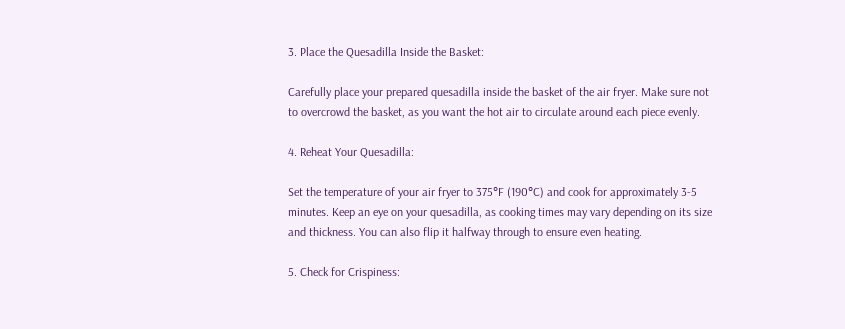3. Place the Quesadilla Inside the Basket:

Carefully place your prepared quesadilla inside the basket of the air fryer. Make sure not to overcrowd the basket, as you want the hot air to circulate around each piece evenly.

4. Reheat Your Quesadilla:

Set the temperature of your air fryer to 375°F (190°C) and cook for approximately 3-5 minutes. Keep an eye on your quesadilla, as cooking times may vary depending on its size and thickness. You can also flip it halfway through to ensure even heating.

5. Check for Crispiness: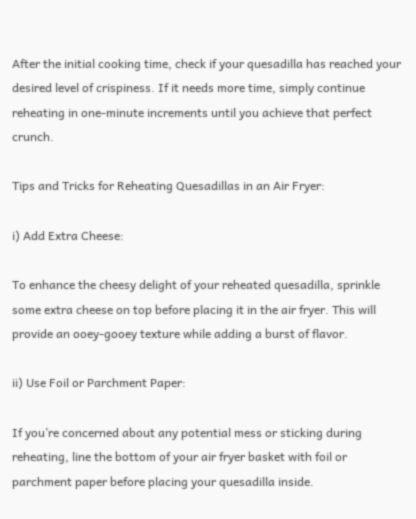After the initial cooking time, check if your quesadilla has reached your desired level of crispiness. If it needs more time, simply continue reheating in one-minute increments until you achieve that perfect crunch.

Tips and Tricks for Reheating Quesadillas in an Air Fryer:

i) Add Extra Cheese:

To enhance the cheesy delight of your reheated quesadilla, sprinkle some extra cheese on top before placing it in the air fryer. This will provide an ooey-gooey texture while adding a burst of flavor.

ii) Use Foil or Parchment Paper:

If you’re concerned about any potential mess or sticking during reheating, line the bottom of your air fryer basket with foil or parchment paper before placing your quesadilla inside.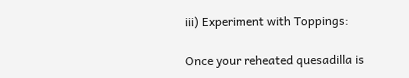iii) Experiment with Toppings:

Once your reheated quesadilla is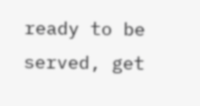ready to be served, get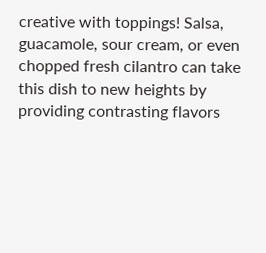creative with toppings! Salsa, guacamole, sour cream, or even chopped fresh cilantro can take this dish to new heights by providing contrasting flavors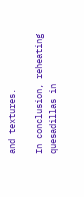and textures.

In conclusion, reheating quesadillas in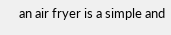an air fryer is a simple and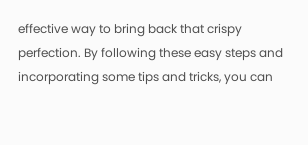effective way to bring back that crispy perfection. By following these easy steps and incorporating some tips and tricks, you can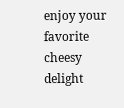enjoy your favorite cheesy delight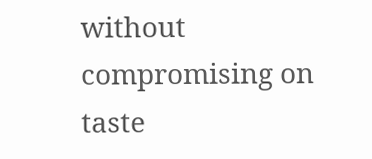without compromising on taste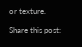or texture.

Share this post: